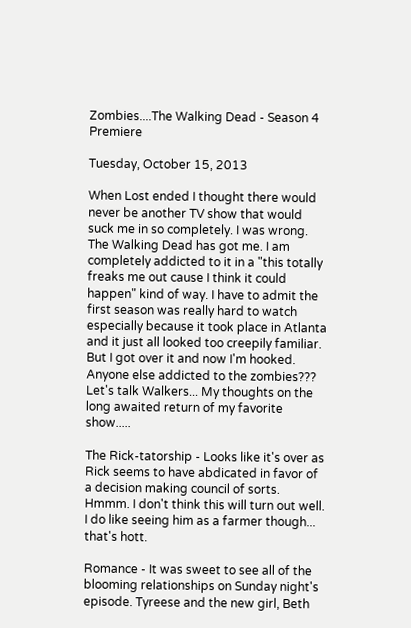Zombies....The Walking Dead - Season 4 Premiere

Tuesday, October 15, 2013

When Lost ended I thought there would never be another TV show that would suck me in so completely. I was wrong. The Walking Dead has got me. I am completely addicted to it in a "this totally freaks me out cause I think it could happen" kind of way. I have to admit the first season was really hard to watch especially because it took place in Atlanta and it just all looked too creepily familiar. But I got over it and now I'm hooked. Anyone else addicted to the zombies??? Let's talk Walkers... My thoughts on the long awaited return of my favorite show.....

The Rick-tatorship - Looks like it's over as Rick seems to have abdicated in favor of a decision making council of sorts. Hmmm. I don't think this will turn out well. I do like seeing him as a farmer though... that's hott.

Romance - It was sweet to see all of the blooming relationships on Sunday night's episode. Tyreese and the new girl, Beth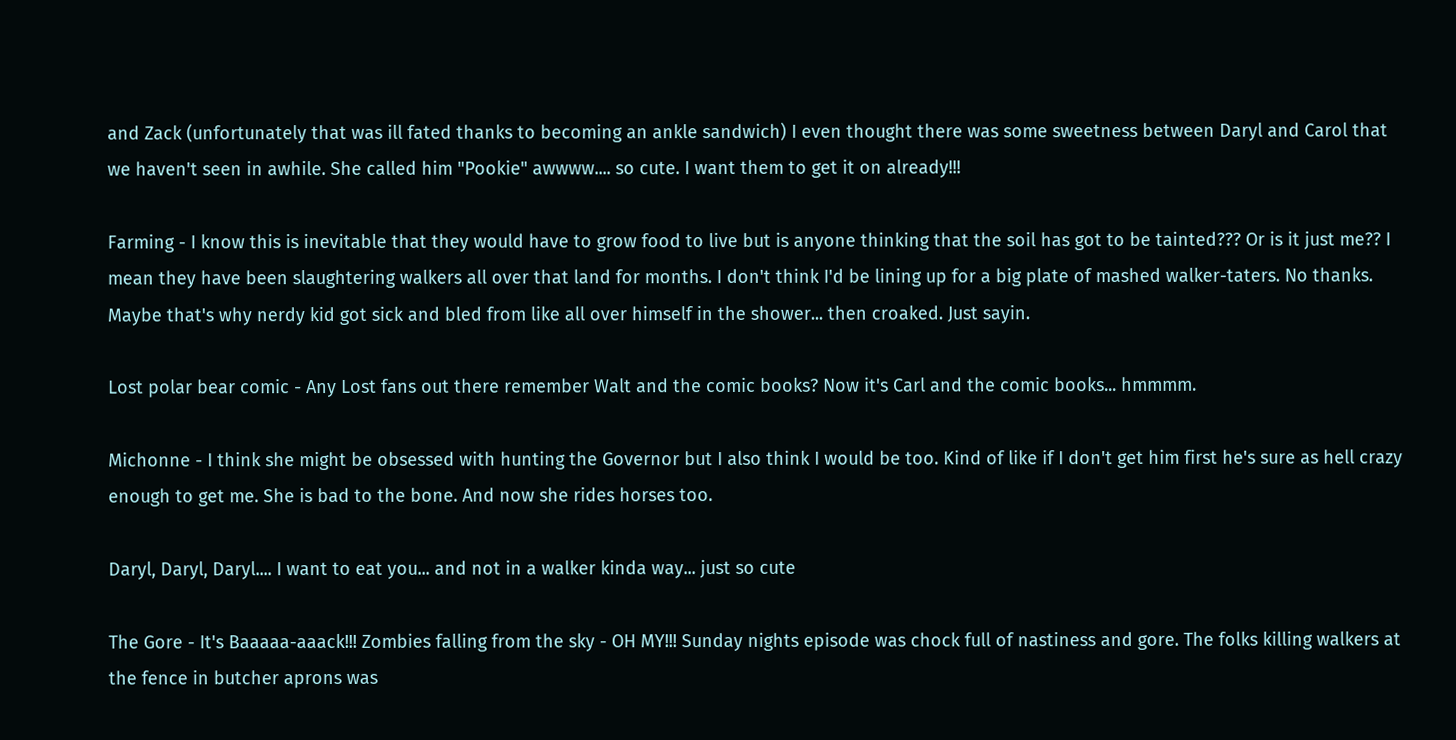and Zack (unfortunately that was ill fated thanks to becoming an ankle sandwich) I even thought there was some sweetness between Daryl and Carol that we haven't seen in awhile. She called him "Pookie" awwww.... so cute. I want them to get it on already!!!

Farming - I know this is inevitable that they would have to grow food to live but is anyone thinking that the soil has got to be tainted??? Or is it just me?? I mean they have been slaughtering walkers all over that land for months. I don't think I'd be lining up for a big plate of mashed walker-taters. No thanks. Maybe that's why nerdy kid got sick and bled from like all over himself in the shower... then croaked. Just sayin.

Lost polar bear comic - Any Lost fans out there remember Walt and the comic books? Now it's Carl and the comic books... hmmmm.

Michonne - I think she might be obsessed with hunting the Governor but I also think I would be too. Kind of like if I don't get him first he's sure as hell crazy enough to get me. She is bad to the bone. And now she rides horses too.

Daryl, Daryl, Daryl.... I want to eat you... and not in a walker kinda way... just so cute

The Gore - It's Baaaaa-aaack!!! Zombies falling from the sky - OH MY!!! Sunday nights episode was chock full of nastiness and gore. The folks killing walkers at the fence in butcher aprons was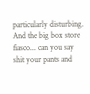particularly disturbing. And the big box store fiasco... can you say shit your pants and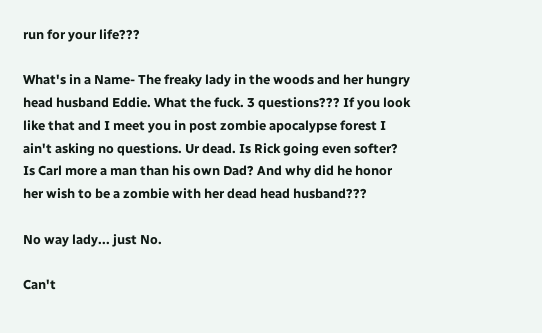run for your life???

What's in a Name- The freaky lady in the woods and her hungry head husband Eddie. What the fuck. 3 questions??? If you look like that and I meet you in post zombie apocalypse forest I ain't asking no questions. Ur dead. Is Rick going even softer? Is Carl more a man than his own Dad? And why did he honor her wish to be a zombie with her dead head husband???

No way lady... just No.

Can't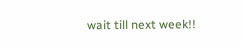wait till next week!!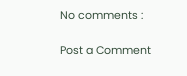No comments :

Post a Comment